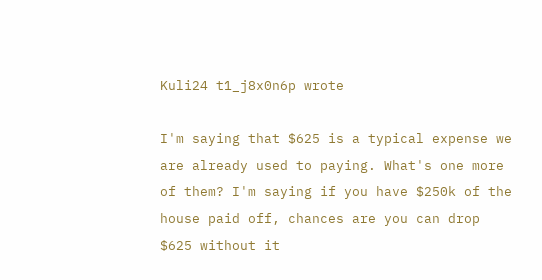Kuli24 t1_j8x0n6p wrote

I'm saying that $625 is a typical expense we are already used to paying. What's one more of them? I'm saying if you have $250k of the house paid off, chances are you can drop $625 without it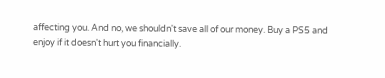affecting you. And no, we shouldn't save all of our money. Buy a PS5 and enjoy if it doesn't hurt you financially.